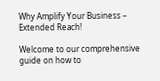Why Amplify Your Business – Extended Reach!

Welcome to our comprehensive guide on how to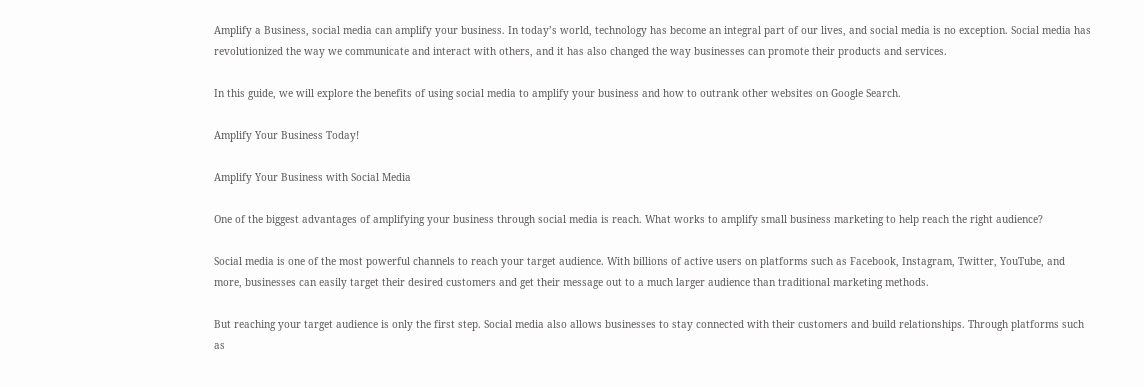Amplify a Business, social media can amplify your business. In today’s world, technology has become an integral part of our lives, and social media is no exception. Social media has revolutionized the way we communicate and interact with others, and it has also changed the way businesses can promote their products and services.

In this guide, we will explore the benefits of using social media to amplify your business and how to outrank other websites on Google Search.

Amplify Your Business Today!

Amplify Your Business with Social Media

One of the biggest advantages of amplifying your business through social media is reach. What works to amplify small business marketing to help reach the right audience?

Social media is one of the most powerful channels to reach your target audience. With billions of active users on platforms such as Facebook, Instagram, Twitter, YouTube, and more, businesses can easily target their desired customers and get their message out to a much larger audience than traditional marketing methods.

But reaching your target audience is only the first step. Social media also allows businesses to stay connected with their customers and build relationships. Through platforms such as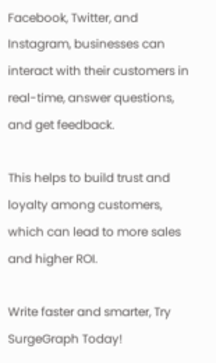Facebook, Twitter, and Instagram, businesses can interact with their customers in real-time, answer questions, and get feedback.

This helps to build trust and loyalty among customers, which can lead to more sales and higher ROI.

Write faster and smarter, Try SurgeGraph Today!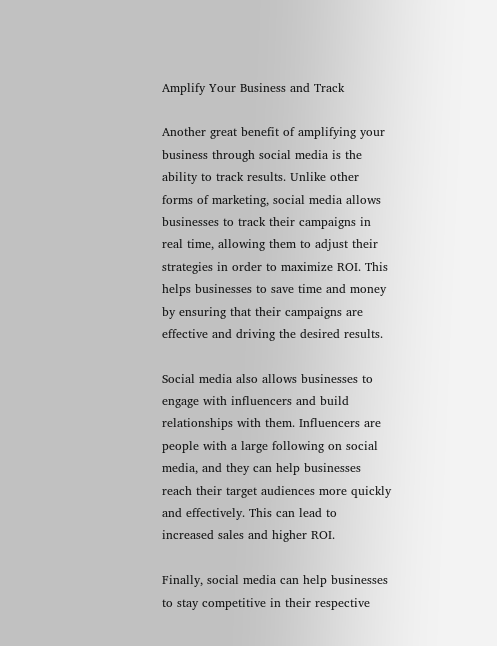Amplify Your Business and Track

Another great benefit of amplifying your business through social media is the ability to track results. Unlike other forms of marketing, social media allows businesses to track their campaigns in real time, allowing them to adjust their strategies in order to maximize ROI. This helps businesses to save time and money by ensuring that their campaigns are effective and driving the desired results.

Social media also allows businesses to engage with influencers and build relationships with them. Influencers are people with a large following on social media, and they can help businesses reach their target audiences more quickly and effectively. This can lead to increased sales and higher ROI.

Finally, social media can help businesses to stay competitive in their respective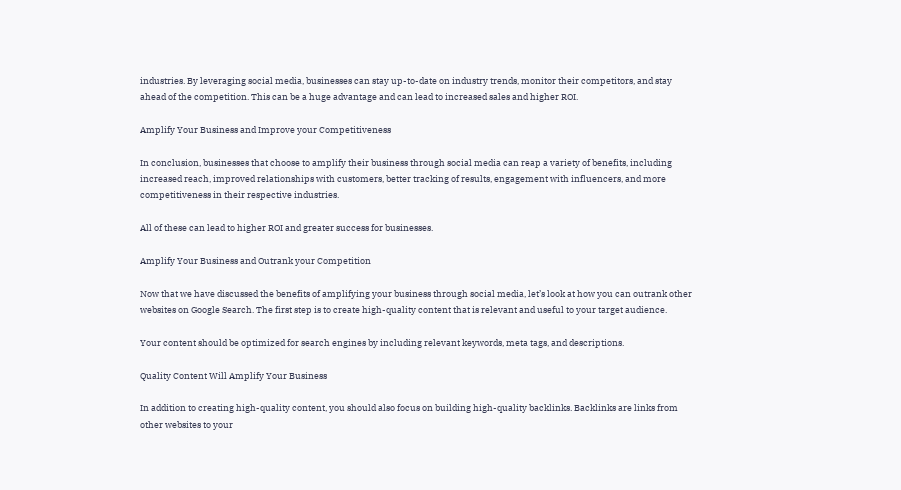industries. By leveraging social media, businesses can stay up-to-date on industry trends, monitor their competitors, and stay ahead of the competition. This can be a huge advantage and can lead to increased sales and higher ROI.

Amplify Your Business and Improve your Competitiveness

In conclusion, businesses that choose to amplify their business through social media can reap a variety of benefits, including increased reach, improved relationships with customers, better tracking of results, engagement with influencers, and more competitiveness in their respective industries.

All of these can lead to higher ROI and greater success for businesses.

Amplify Your Business and Outrank your Competition

Now that we have discussed the benefits of amplifying your business through social media, let’s look at how you can outrank other websites on Google Search. The first step is to create high-quality content that is relevant and useful to your target audience.

Your content should be optimized for search engines by including relevant keywords, meta tags, and descriptions.

Quality Content Will Amplify Your Business

In addition to creating high-quality content, you should also focus on building high-quality backlinks. Backlinks are links from other websites to your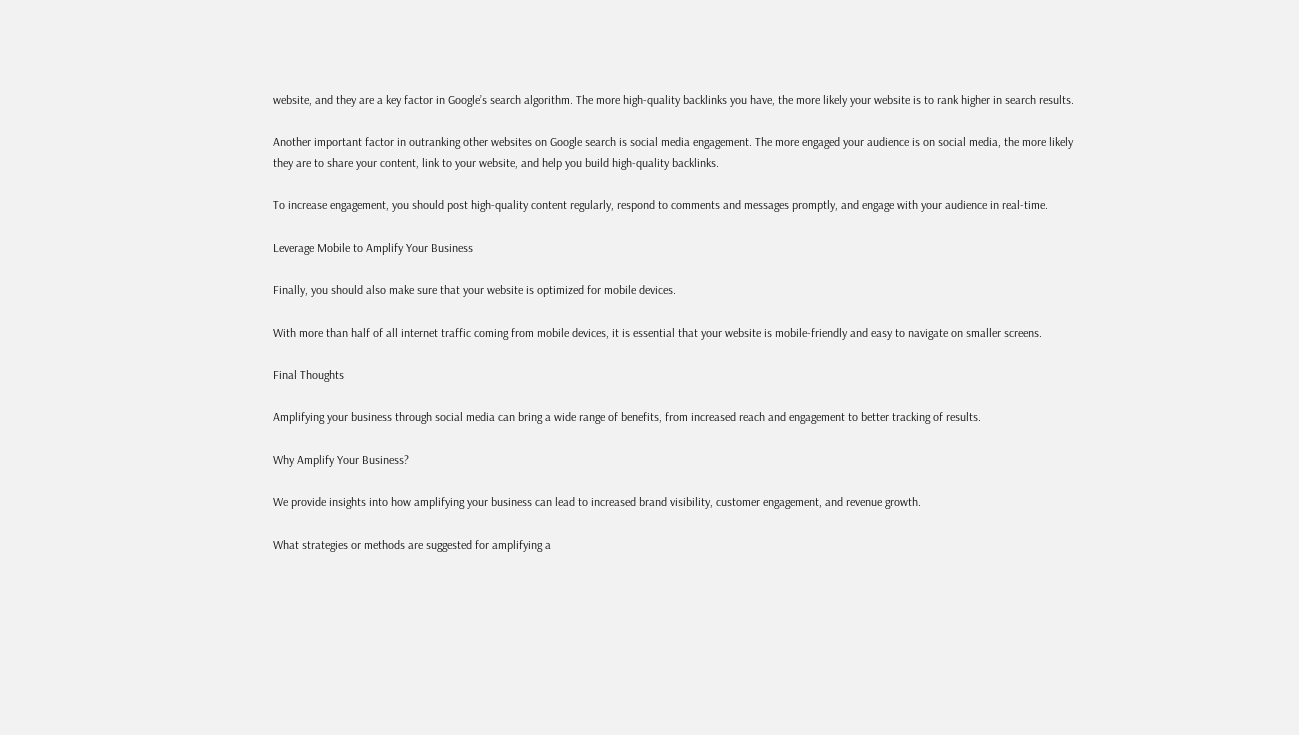website, and they are a key factor in Google’s search algorithm. The more high-quality backlinks you have, the more likely your website is to rank higher in search results.

Another important factor in outranking other websites on Google search is social media engagement. The more engaged your audience is on social media, the more likely they are to share your content, link to your website, and help you build high-quality backlinks.

To increase engagement, you should post high-quality content regularly, respond to comments and messages promptly, and engage with your audience in real-time.

Leverage Mobile to Amplify Your Business

Finally, you should also make sure that your website is optimized for mobile devices.

With more than half of all internet traffic coming from mobile devices, it is essential that your website is mobile-friendly and easy to navigate on smaller screens.

Final Thoughts

Amplifying your business through social media can bring a wide range of benefits, from increased reach and engagement to better tracking of results.

Why Amplify Your Business?

We provide insights into how amplifying your business can lead to increased brand visibility, customer engagement, and revenue growth.

What strategies or methods are suggested for amplifying a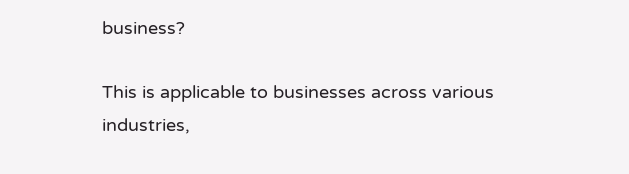business?

This is applicable to businesses across various industries,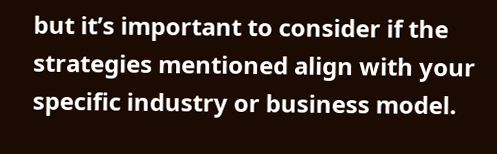but it’s important to consider if the strategies mentioned align with your specific industry or business model.